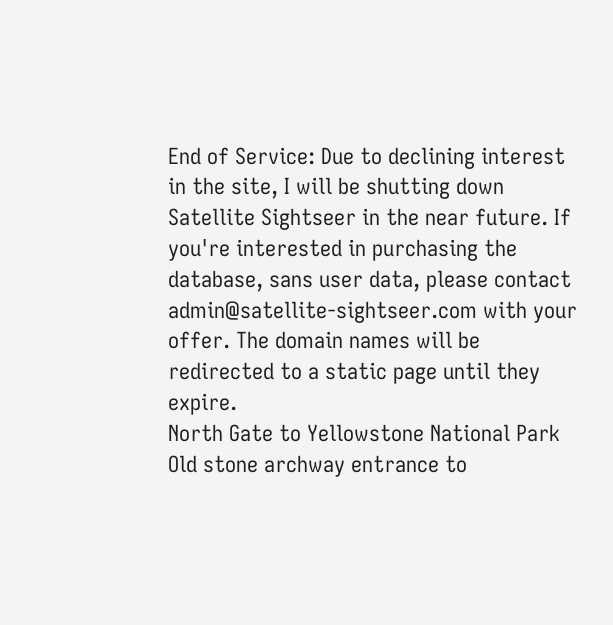End of Service: Due to declining interest in the site, I will be shutting down Satellite Sightseer in the near future. If you're interested in purchasing the database, sans user data, please contact admin@satellite-sightseer.com with your offer. The domain names will be redirected to a static page until they expire.
North Gate to Yellowstone National Park
Old stone archway entrance to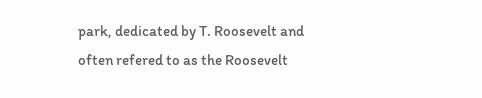park, dedicated by T. Roosevelt and often refered to as the Roosevelt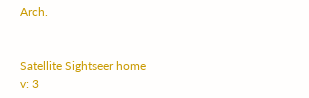Arch.


Satellite Sightseer home
v: 3